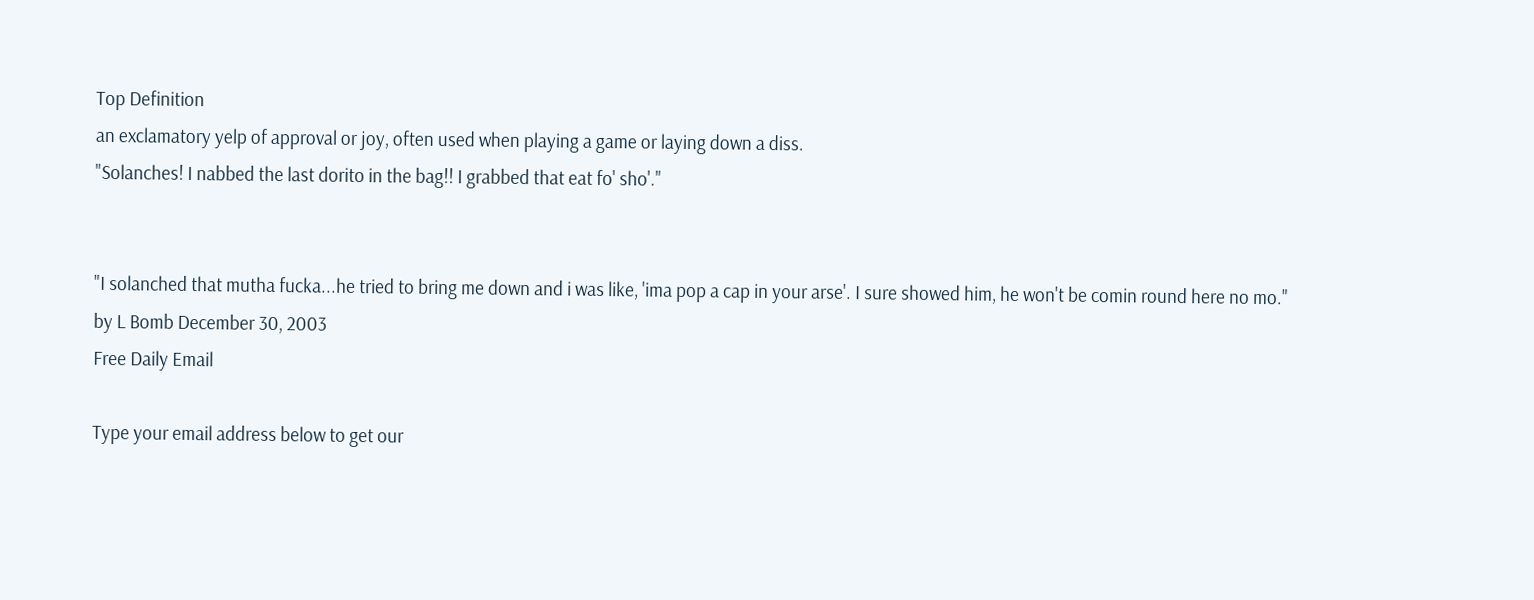Top Definition
an exclamatory yelp of approval or joy, often used when playing a game or laying down a diss.
"Solanches! I nabbed the last dorito in the bag!! I grabbed that eat fo' sho'."


"I solanched that mutha fucka...he tried to bring me down and i was like, 'ima pop a cap in your arse'. I sure showed him, he won't be comin round here no mo."
by L Bomb December 30, 2003
Free Daily Email

Type your email address below to get our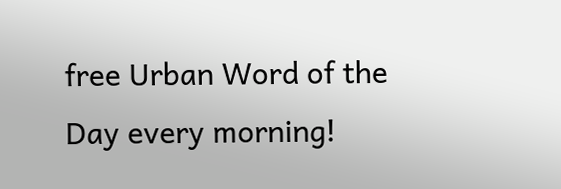free Urban Word of the Day every morning!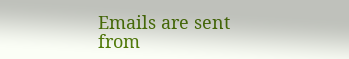Emails are sent from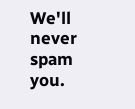We'll never spam you.